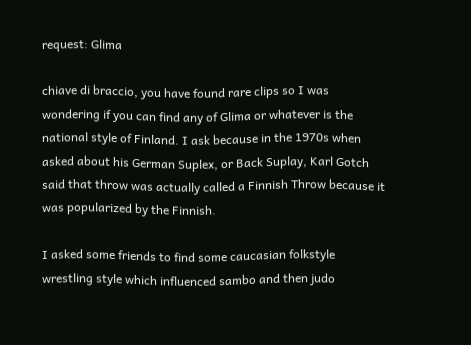request: Glima

chiave di braccio, you have found rare clips so I was wondering if you can find any of Glima or whatever is the national style of Finland. I ask because in the 1970s when asked about his German Suplex, or Back Suplay, Karl Gotch said that throw was actually called a Finnish Throw because it was popularized by the Finnish.

I asked some friends to find some caucasian folkstyle wrestling style which influenced sambo and then judo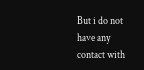But i do not have any contact with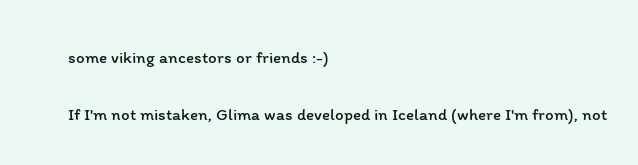some viking ancestors or friends :-)

If I'm not mistaken, Glima was developed in Iceland (where I'm from), not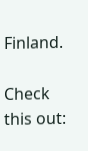Finland.

Check this out: